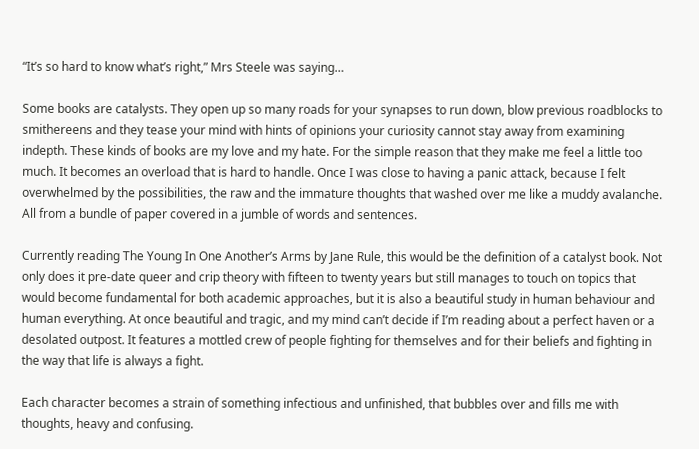“It’s so hard to know what’s right,” Mrs Steele was saying…

Some books are catalysts. They open up so many roads for your synapses to run down, blow previous roadblocks to smithereens and they tease your mind with hints of opinions your curiosity cannot stay away from examining indepth. These kinds of books are my love and my hate. For the simple reason that they make me feel a little too much. It becomes an overload that is hard to handle. Once I was close to having a panic attack, because I felt overwhelmed by the possibilities, the raw and the immature thoughts that washed over me like a muddy avalanche. All from a bundle of paper covered in a jumble of words and sentences.

Currently reading The Young In One Another’s Arms by Jane Rule, this would be the definition of a catalyst book. Not only does it pre-date queer and crip theory with fifteen to twenty years but still manages to touch on topics that would become fundamental for both academic approaches, but it is also a beautiful study in human behaviour and human everything. At once beautiful and tragic, and my mind can’t decide if I’m reading about a perfect haven or a desolated outpost. It features a mottled crew of people fighting for themselves and for their beliefs and fighting in the way that life is always a fight.

Each character becomes a strain of something infectious and unfinished, that bubbles over and fills me with thoughts, heavy and confusing.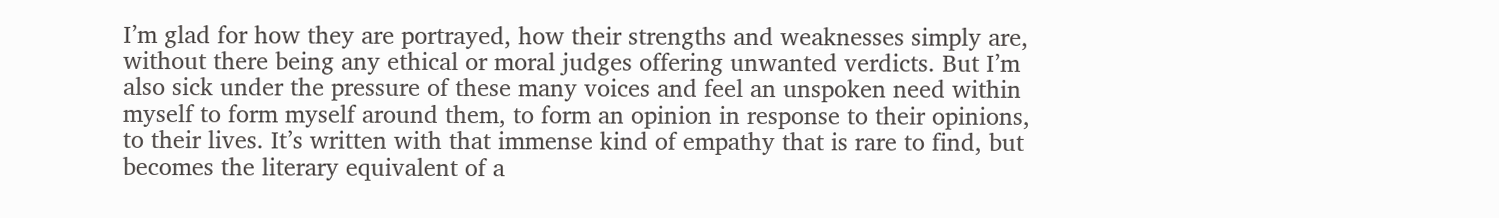I’m glad for how they are portrayed, how their strengths and weaknesses simply are, without there being any ethical or moral judges offering unwanted verdicts. But I’m also sick under the pressure of these many voices and feel an unspoken need within myself to form myself around them, to form an opinion in response to their opinions, to their lives. It’s written with that immense kind of empathy that is rare to find, but becomes the literary equivalent of a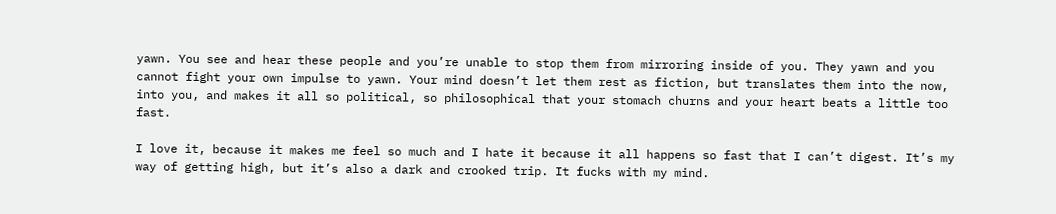yawn. You see and hear these people and you’re unable to stop them from mirroring inside of you. They yawn and you cannot fight your own impulse to yawn. Your mind doesn’t let them rest as fiction, but translates them into the now, into you, and makes it all so political, so philosophical that your stomach churns and your heart beats a little too fast.

I love it, because it makes me feel so much and I hate it because it all happens so fast that I can’t digest. It’s my way of getting high, but it’s also a dark and crooked trip. It fucks with my mind.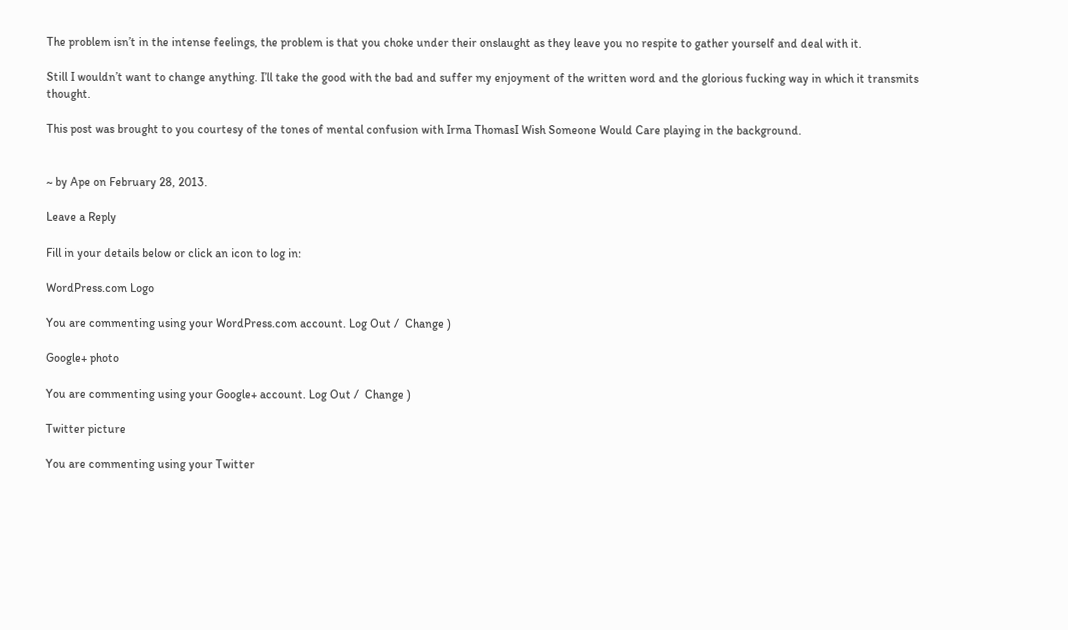The problem isn’t in the intense feelings, the problem is that you choke under their onslaught as they leave you no respite to gather yourself and deal with it.

Still I wouldn’t want to change anything. I’ll take the good with the bad and suffer my enjoyment of the written word and the glorious fucking way in which it transmits thought.

This post was brought to you courtesy of the tones of mental confusion with Irma ThomasI Wish Someone Would Care playing in the background.


~ by Ape on February 28, 2013.

Leave a Reply

Fill in your details below or click an icon to log in:

WordPress.com Logo

You are commenting using your WordPress.com account. Log Out /  Change )

Google+ photo

You are commenting using your Google+ account. Log Out /  Change )

Twitter picture

You are commenting using your Twitter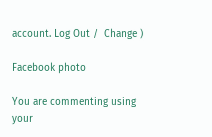account. Log Out /  Change )

Facebook photo

You are commenting using your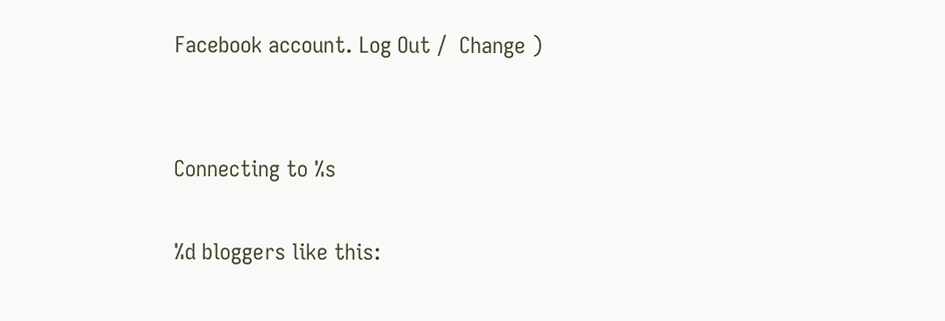Facebook account. Log Out /  Change )


Connecting to %s

%d bloggers like this: